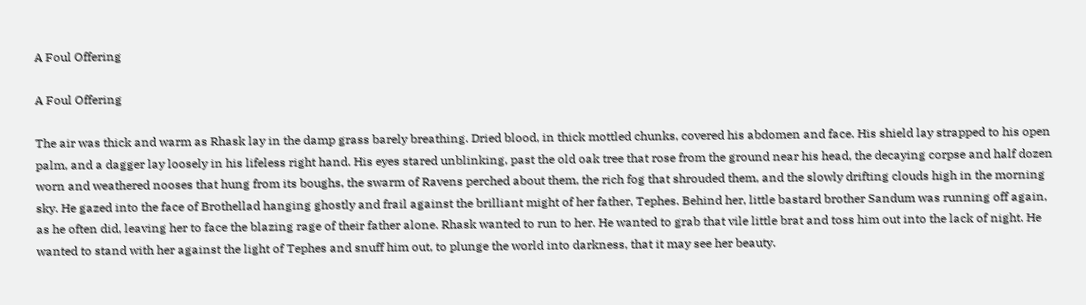A Foul Offering

A Foul Offering

The air was thick and warm as Rhask lay in the damp grass barely breathing. Dried blood, in thick mottled chunks, covered his abdomen and face. His shield lay strapped to his open palm, and a dagger lay loosely in his lifeless right hand. His eyes stared unblinking, past the old oak tree that rose from the ground near his head, the decaying corpse and half dozen worn and weathered nooses that hung from its boughs, the swarm of Ravens perched about them, the rich fog that shrouded them, and the slowly drifting clouds high in the morning sky. He gazed into the face of Brothellad hanging ghostly and frail against the brilliant might of her father, Tephes. Behind her, little bastard brother Sandum was running off again, as he often did, leaving her to face the blazing rage of their father alone. Rhask wanted to run to her. He wanted to grab that vile little brat and toss him out into the lack of night. He wanted to stand with her against the light of Tephes and snuff him out, to plunge the world into darkness, that it may see her beauty.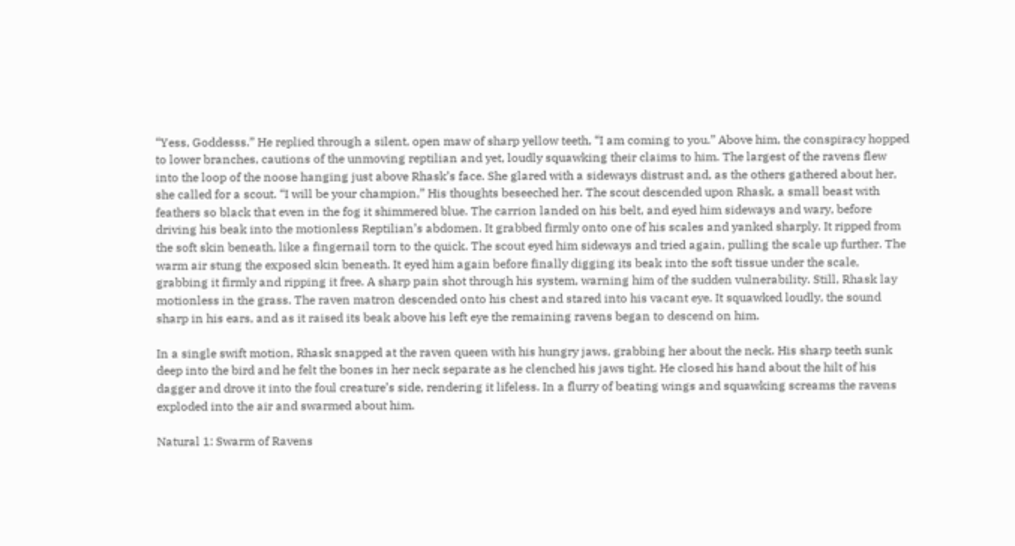“Yess, Goddesss.” He replied through a silent, open maw of sharp yellow teeth, “I am coming to you.” Above him, the conspiracy hopped to lower branches, cautions of the unmoving reptilian and yet, loudly squawking their claims to him. The largest of the ravens flew into the loop of the noose hanging just above Rhask’s face. She glared with a sideways distrust and, as the others gathered about her, she called for a scout. “I will be your champion,” His thoughts beseeched her. The scout descended upon Rhask, a small beast with feathers so black that even in the fog it shimmered blue. The carrion landed on his belt, and eyed him sideways and wary, before driving his beak into the motionless Reptilian’s abdomen. It grabbed firmly onto one of his scales and yanked sharply. It ripped from the soft skin beneath, like a fingernail torn to the quick. The scout eyed him sideways and tried again, pulling the scale up further. The warm air stung the exposed skin beneath. It eyed him again before finally digging its beak into the soft tissue under the scale, grabbing it firmly and ripping it free. A sharp pain shot through his system, warning him of the sudden vulnerability. Still, Rhask lay motionless in the grass. The raven matron descended onto his chest and stared into his vacant eye. It squawked loudly, the sound sharp in his ears, and as it raised its beak above his left eye the remaining ravens began to descend on him.

In a single swift motion, Rhask snapped at the raven queen with his hungry jaws, grabbing her about the neck. His sharp teeth sunk deep into the bird and he felt the bones in her neck separate as he clenched his jaws tight. He closed his hand about the hilt of his dagger and drove it into the foul creature’s side, rendering it lifeless. In a flurry of beating wings and squawking screams the ravens exploded into the air and swarmed about him.

Natural 1: Swarm of Ravens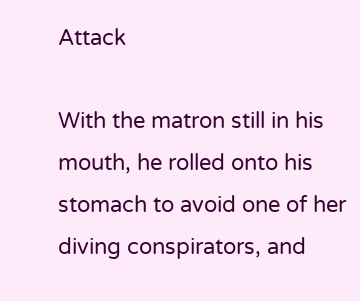Attack

With the matron still in his mouth, he rolled onto his stomach to avoid one of her diving conspirators, and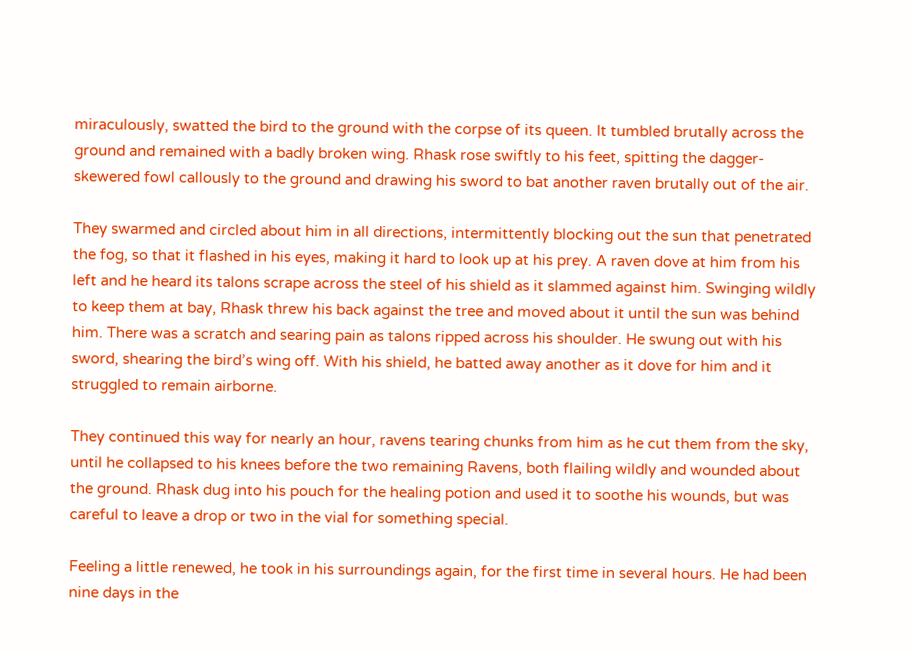miraculously, swatted the bird to the ground with the corpse of its queen. It tumbled brutally across the ground and remained with a badly broken wing. Rhask rose swiftly to his feet, spitting the dagger-skewered fowl callously to the ground and drawing his sword to bat another raven brutally out of the air.

They swarmed and circled about him in all directions, intermittently blocking out the sun that penetrated the fog, so that it flashed in his eyes, making it hard to look up at his prey. A raven dove at him from his left and he heard its talons scrape across the steel of his shield as it slammed against him. Swinging wildly to keep them at bay, Rhask threw his back against the tree and moved about it until the sun was behind him. There was a scratch and searing pain as talons ripped across his shoulder. He swung out with his sword, shearing the bird’s wing off. With his shield, he batted away another as it dove for him and it struggled to remain airborne.

They continued this way for nearly an hour, ravens tearing chunks from him as he cut them from the sky, until he collapsed to his knees before the two remaining Ravens, both flailing wildly and wounded about the ground. Rhask dug into his pouch for the healing potion and used it to soothe his wounds, but was careful to leave a drop or two in the vial for something special.

Feeling a little renewed, he took in his surroundings again, for the first time in several hours. He had been nine days in the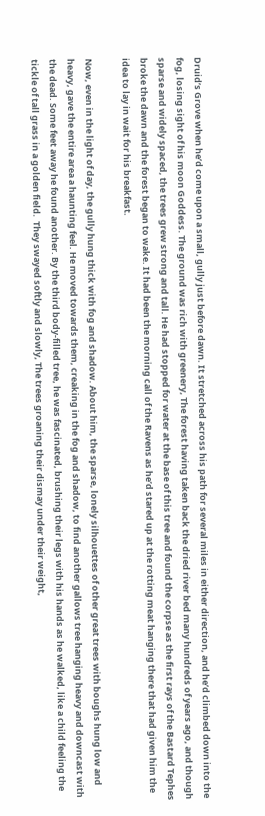Druid’s Grove when he’d come upon a small, gully just before dawn. It stretched across his path for several miles in either direction, and he’d climbed down into the fog, losing sight of his moon Goddess. The ground was rich with greenery, The forest having taken back the dried river bed many hundreds of years ago, and though sparse and widely spaced, the trees grew strong and tall. He had stopped for water at the base of this tree and found the corpse as the first rays of the Bastard Tephes broke the dawn and the forest began to wake. It had been the morning call of the Ravens as he’d stared up at the rotting meat hanging there that had given him the idea to lay in wait for his breakfast.

Now, even in the light of day, the gully hung thick with fog and shadow. About him, the sparse, lonely silhouettes of other great trees with boughs hung low and heavy, gave the entire area a haunting feel. He moved towards them, creaking in the fog and shadow, to find another gallows tree hanging heavy and downcast with the dead. Some feet away he found another. By the third body-filled tree, he was fascinated, brushing their legs with his hands as he walked, like a child feeling the tickle of tall grass in a golden field.  They swayed softly and slowly, The trees groaning their dismay under their weight,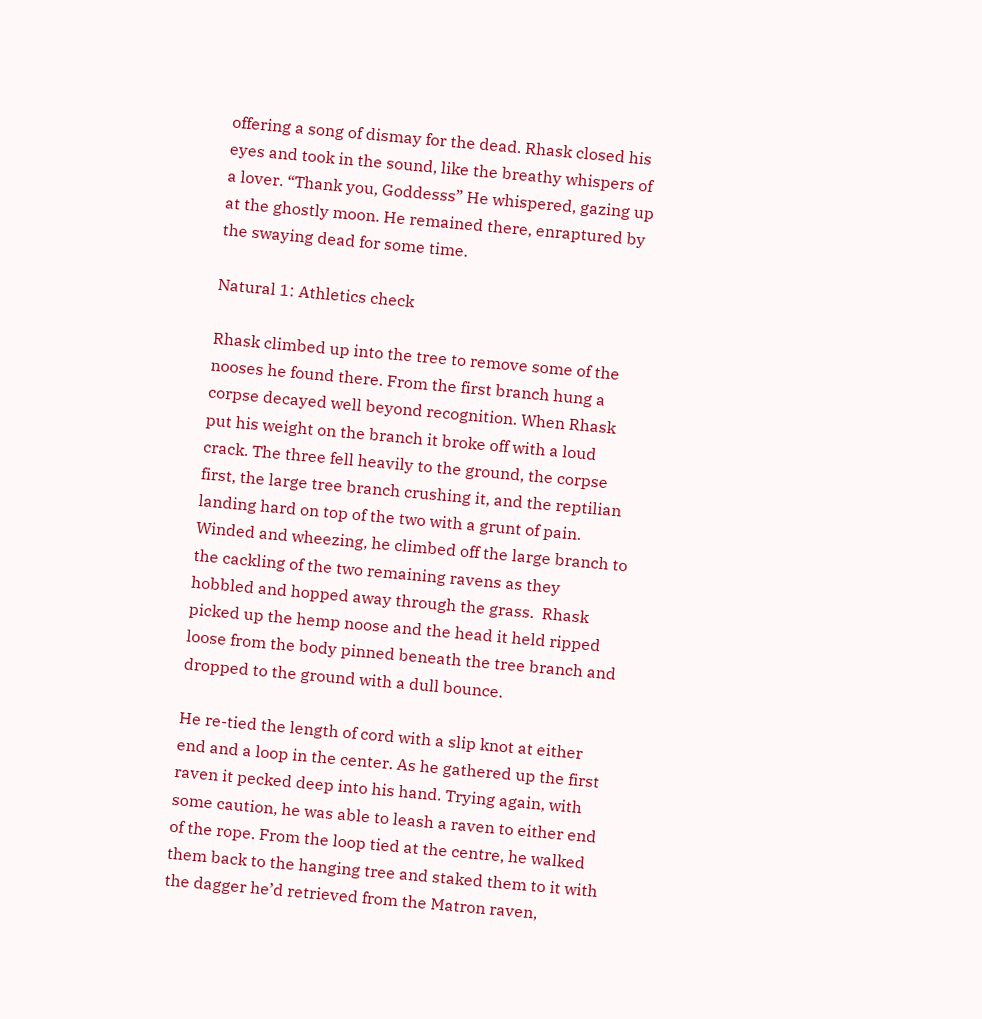offering a song of dismay for the dead. Rhask closed his eyes and took in the sound, like the breathy whispers of a lover. “Thank you, Goddesss” He whispered, gazing up at the ghostly moon. He remained there, enraptured by the swaying dead for some time.

Natural 1: Athletics check

Rhask climbed up into the tree to remove some of the nooses he found there. From the first branch hung a corpse decayed well beyond recognition. When Rhask put his weight on the branch it broke off with a loud crack. The three fell heavily to the ground, the corpse first, the large tree branch crushing it, and the reptilian landing hard on top of the two with a grunt of pain. Winded and wheezing, he climbed off the large branch to the cackling of the two remaining ravens as they hobbled and hopped away through the grass.  Rhask picked up the hemp noose and the head it held ripped loose from the body pinned beneath the tree branch and dropped to the ground with a dull bounce.

He re-tied the length of cord with a slip knot at either end and a loop in the center. As he gathered up the first raven it pecked deep into his hand. Trying again, with some caution, he was able to leash a raven to either end of the rope. From the loop tied at the centre, he walked them back to the hanging tree and staked them to it with the dagger he’d retrieved from the Matron raven,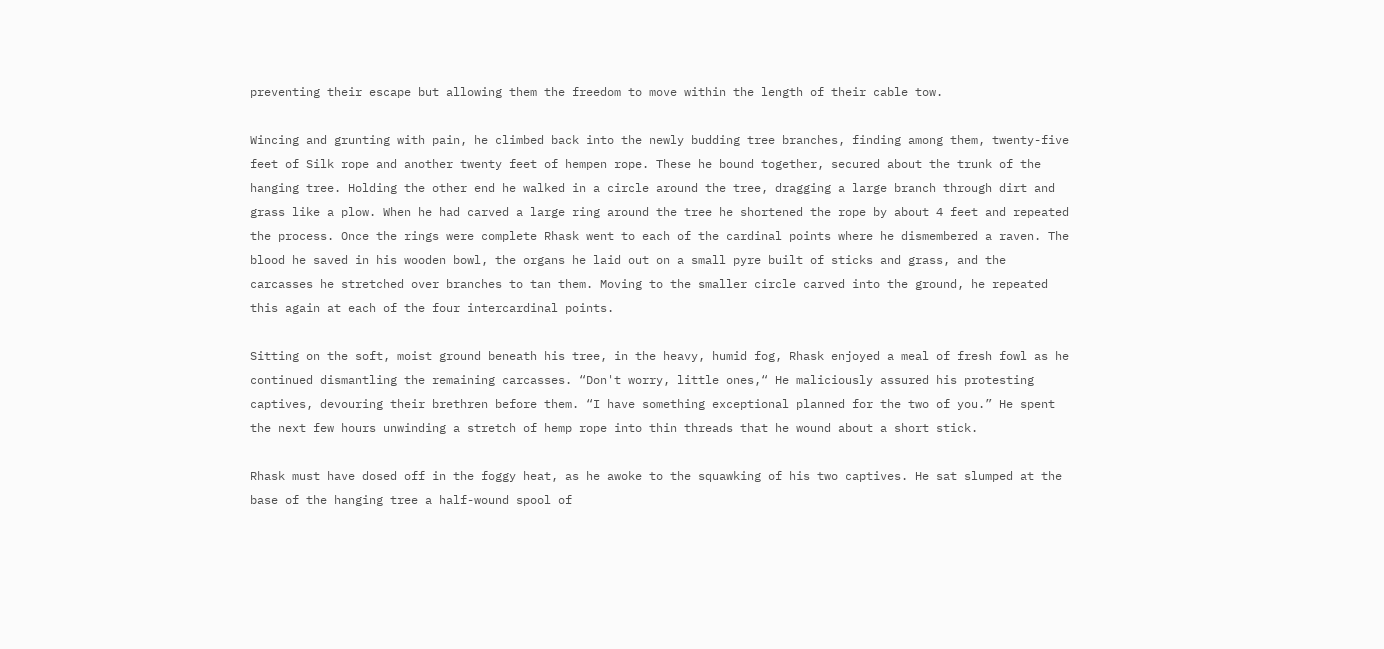preventing their escape but allowing them the freedom to move within the length of their cable tow.

Wincing and grunting with pain, he climbed back into the newly budding tree branches, finding among them, twenty-five feet of Silk rope and another twenty feet of hempen rope. These he bound together, secured about the trunk of the hanging tree. Holding the other end he walked in a circle around the tree, dragging a large branch through dirt and grass like a plow. When he had carved a large ring around the tree he shortened the rope by about 4 feet and repeated the process. Once the rings were complete Rhask went to each of the cardinal points where he dismembered a raven. The blood he saved in his wooden bowl, the organs he laid out on a small pyre built of sticks and grass, and the carcasses he stretched over branches to tan them. Moving to the smaller circle carved into the ground, he repeated this again at each of the four intercardinal points.

Sitting on the soft, moist ground beneath his tree, in the heavy, humid fog, Rhask enjoyed a meal of fresh fowl as he continued dismantling the remaining carcasses. “Don't worry, little ones,“ He maliciously assured his protesting captives, devouring their brethren before them. “I have something exceptional planned for the two of you.” He spent the next few hours unwinding a stretch of hemp rope into thin threads that he wound about a short stick.

Rhask must have dosed off in the foggy heat, as he awoke to the squawking of his two captives. He sat slumped at the base of the hanging tree a half-wound spool of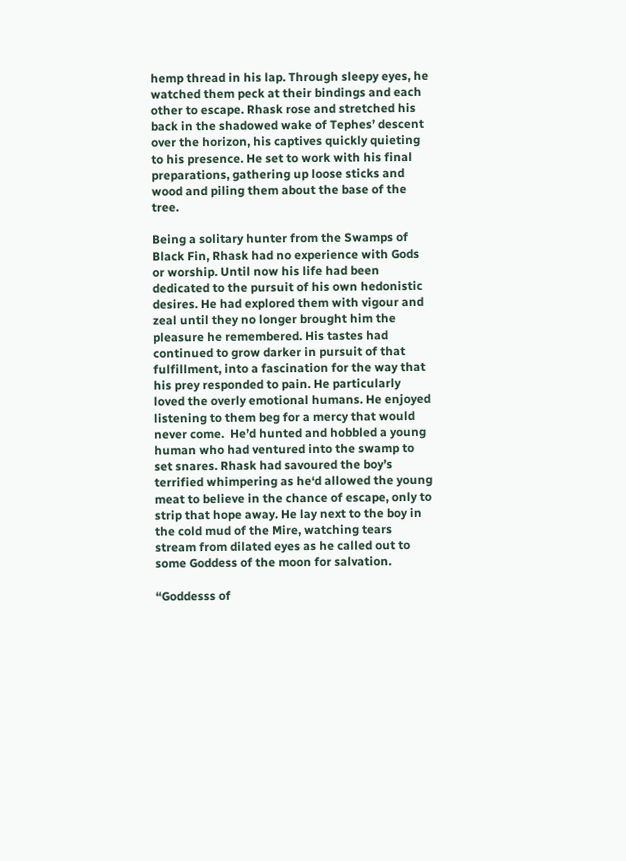hemp thread in his lap. Through sleepy eyes, he watched them peck at their bindings and each other to escape. Rhask rose and stretched his back in the shadowed wake of Tephes’ descent over the horizon, his captives quickly quieting to his presence. He set to work with his final preparations, gathering up loose sticks and wood and piling them about the base of the tree.

Being a solitary hunter from the Swamps of Black Fin, Rhask had no experience with Gods or worship. Until now his life had been dedicated to the pursuit of his own hedonistic desires. He had explored them with vigour and zeal until they no longer brought him the pleasure he remembered. His tastes had continued to grow darker in pursuit of that fulfillment, into a fascination for the way that his prey responded to pain. He particularly loved the overly emotional humans. He enjoyed listening to them beg for a mercy that would never come.  He’d hunted and hobbled a young human who had ventured into the swamp to set snares. Rhask had savoured the boy’s terrified whimpering as he‘d allowed the young meat to believe in the chance of escape, only to strip that hope away. He lay next to the boy in the cold mud of the Mire, watching tears stream from dilated eyes as he called out to some Goddess of the moon for salvation.

“Goddesss of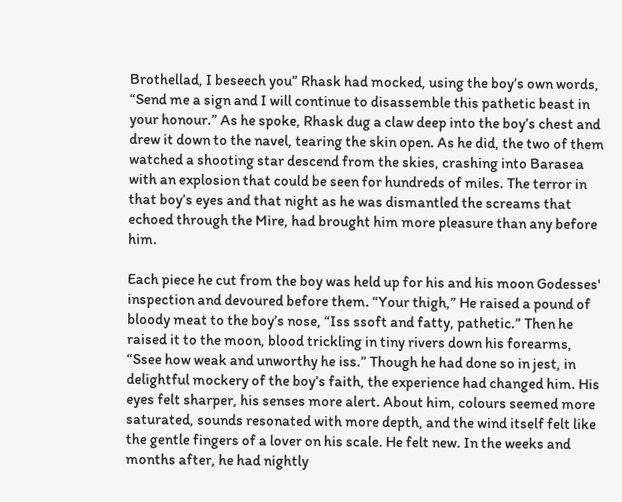Brothellad, I beseech you” Rhask had mocked, using the boy’s own words, “Send me a sign and I will continue to disassemble this pathetic beast in your honour.” As he spoke, Rhask dug a claw deep into the boy’s chest and drew it down to the navel, tearing the skin open. As he did, the two of them watched a shooting star descend from the skies, crashing into Barasea with an explosion that could be seen for hundreds of miles. The terror in that boy’s eyes and that night as he was dismantled the screams that echoed through the Mire, had brought him more pleasure than any before him.

Each piece he cut from the boy was held up for his and his moon Godesses' inspection and devoured before them. “Your thigh,” He raised a pound of bloody meat to the boy’s nose, “Iss ssoft and fatty, pathetic.” Then he raised it to the moon, blood trickling in tiny rivers down his forearms, “Ssee how weak and unworthy he iss.” Though he had done so in jest, in delightful mockery of the boy’s faith, the experience had changed him. His eyes felt sharper, his senses more alert. About him, colours seemed more saturated, sounds resonated with more depth, and the wind itself felt like the gentle fingers of a lover on his scale. He felt new. In the weeks and months after, he had nightly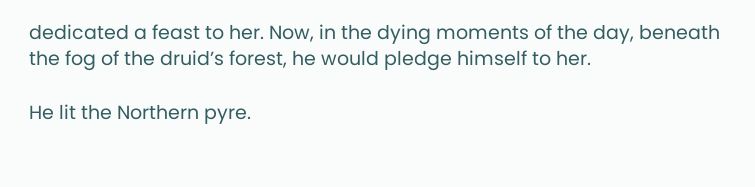dedicated a feast to her. Now, in the dying moments of the day, beneath the fog of the druid’s forest, he would pledge himself to her.

He lit the Northern pyre.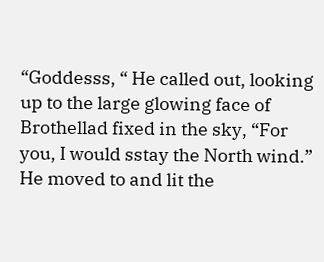“Goddesss, “ He called out, looking up to the large glowing face of Brothellad fixed in the sky, “For you, I would sstay the North wind.” He moved to and lit the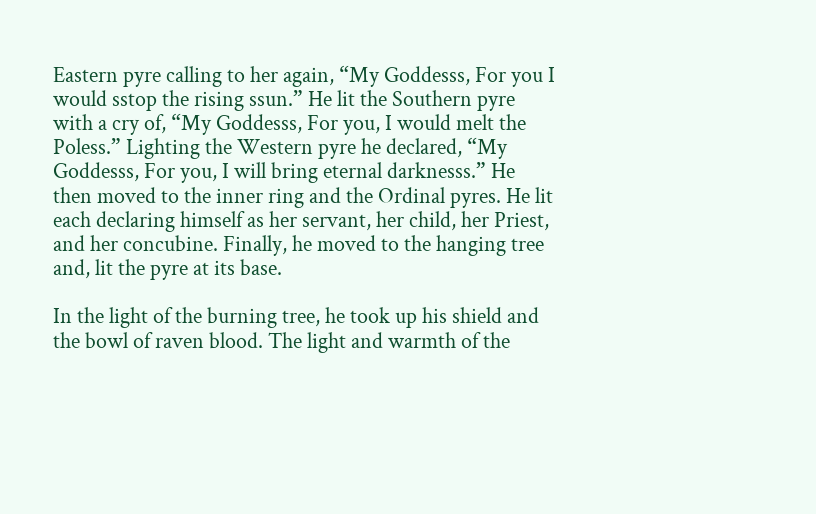Eastern pyre calling to her again, “My Goddesss, For you I would sstop the rising ssun.” He lit the Southern pyre with a cry of, “My Goddesss, For you, I would melt the Poless.” Lighting the Western pyre he declared, “My Goddesss, For you, I will bring eternal darknesss.” He then moved to the inner ring and the Ordinal pyres. He lit each declaring himself as her servant, her child, her Priest, and her concubine. Finally, he moved to the hanging tree and, lit the pyre at its base.

In the light of the burning tree, he took up his shield and the bowl of raven blood. The light and warmth of the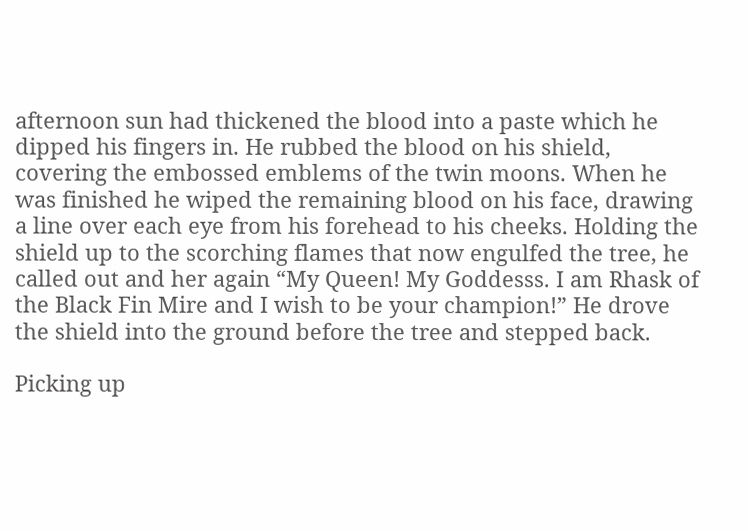afternoon sun had thickened the blood into a paste which he dipped his fingers in. He rubbed the blood on his shield, covering the embossed emblems of the twin moons. When he was finished he wiped the remaining blood on his face, drawing a line over each eye from his forehead to his cheeks. Holding the shield up to the scorching flames that now engulfed the tree, he called out and her again “My Queen! My Goddesss. I am Rhask of the Black Fin Mire and I wish to be your champion!” He drove the shield into the ground before the tree and stepped back.

Picking up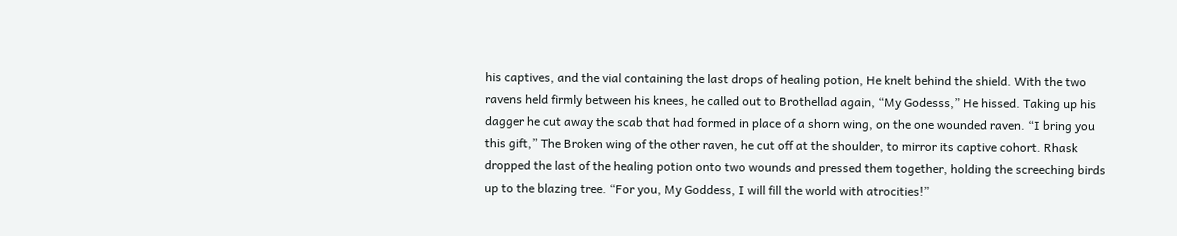his captives, and the vial containing the last drops of healing potion, He knelt behind the shield. With the two ravens held firmly between his knees, he called out to Brothellad again, “My Godesss,” He hissed. Taking up his dagger he cut away the scab that had formed in place of a shorn wing, on the one wounded raven. “I bring you this gift,” The Broken wing of the other raven, he cut off at the shoulder, to mirror its captive cohort. Rhask dropped the last of the healing potion onto two wounds and pressed them together, holding the screeching birds up to the blazing tree. “For you, My Goddess, I will fill the world with atrocities!”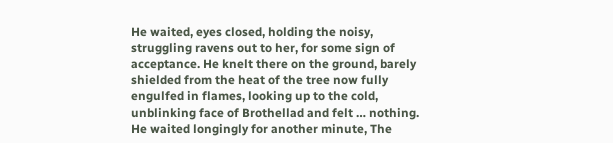He waited, eyes closed, holding the noisy, struggling ravens out to her, for some sign of acceptance. He knelt there on the ground, barely shielded from the heat of the tree now fully engulfed in flames, looking up to the cold, unblinking face of Brothellad and felt … nothing. He waited longingly for another minute, The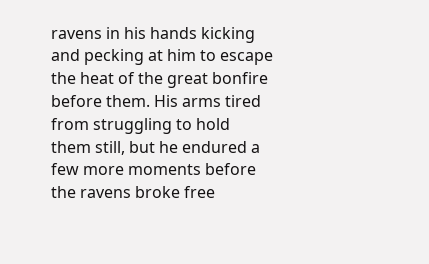ravens in his hands kicking and pecking at him to escape the heat of the great bonfire before them. His arms tired from struggling to hold them still, but he endured a few more moments before the ravens broke free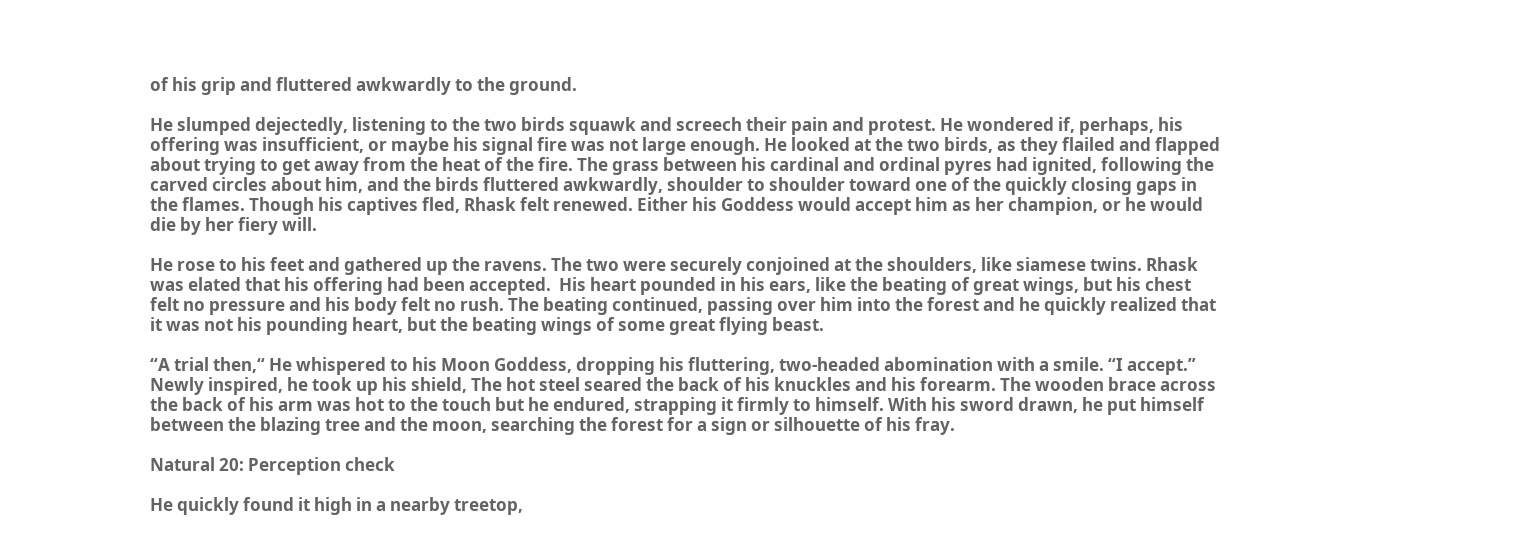of his grip and fluttered awkwardly to the ground.

He slumped dejectedly, listening to the two birds squawk and screech their pain and protest. He wondered if, perhaps, his offering was insufficient, or maybe his signal fire was not large enough. He looked at the two birds, as they flailed and flapped about trying to get away from the heat of the fire. The grass between his cardinal and ordinal pyres had ignited, following the carved circles about him, and the birds fluttered awkwardly, shoulder to shoulder toward one of the quickly closing gaps in the flames. Though his captives fled, Rhask felt renewed. Either his Goddess would accept him as her champion, or he would die by her fiery will.

He rose to his feet and gathered up the ravens. The two were securely conjoined at the shoulders, like siamese twins. Rhask was elated that his offering had been accepted.  His heart pounded in his ears, like the beating of great wings, but his chest felt no pressure and his body felt no rush. The beating continued, passing over him into the forest and he quickly realized that it was not his pounding heart, but the beating wings of some great flying beast.

“A trial then,“ He whispered to his Moon Goddess, dropping his fluttering, two-headed abomination with a smile. “I accept.” Newly inspired, he took up his shield, The hot steel seared the back of his knuckles and his forearm. The wooden brace across the back of his arm was hot to the touch but he endured, strapping it firmly to himself. With his sword drawn, he put himself between the blazing tree and the moon, searching the forest for a sign or silhouette of his fray.

Natural 20: Perception check

He quickly found it high in a nearby treetop,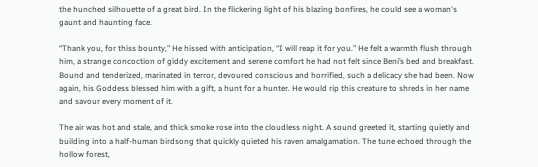the hunched silhouette of a great bird. In the flickering light of his blazing bonfires, he could see a woman's gaunt and haunting face.

“Thank you, for thiss bounty,” He hissed with anticipation, “I will reap it for you.” He felt a warmth flush through him, a strange concoction of giddy excitement and serene comfort he had not felt since Beni’s bed and breakfast. Bound and tenderized, marinated in terror, devoured conscious and horrified, such a delicacy she had been. Now again, his Goddess blessed him with a gift, a hunt for a hunter. He would rip this creature to shreds in her name and savour every moment of it.

The air was hot and stale, and thick smoke rose into the cloudless night. A sound greeted it, starting quietly and building into a half-human birdsong that quickly quieted his raven amalgamation. The tune echoed through the hollow forest,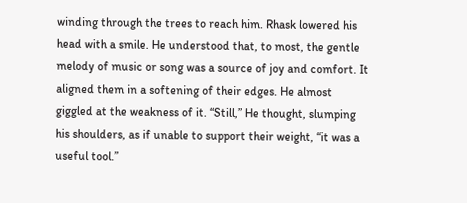winding through the trees to reach him. Rhask lowered his head with a smile. He understood that, to most, the gentle melody of music or song was a source of joy and comfort. It aligned them in a softening of their edges. He almost giggled at the weakness of it. “Still,” He thought, slumping his shoulders, as if unable to support their weight, “it was a useful tool.”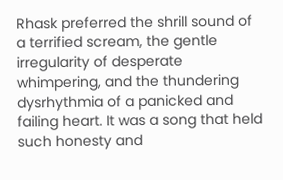Rhask preferred the shrill sound of a terrified scream, the gentle irregularity of desperate whimpering, and the thundering dysrhythmia of a panicked and failing heart. It was a song that held such honesty and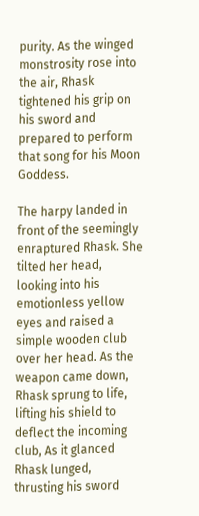purity. As the winged monstrosity rose into the air, Rhask tightened his grip on his sword and prepared to perform that song for his Moon Goddess.

The harpy landed in front of the seemingly enraptured Rhask. She tilted her head, looking into his emotionless yellow eyes and raised a simple wooden club over her head. As the weapon came down, Rhask sprung to life, lifting his shield to deflect the incoming club, As it glanced Rhask lunged, thrusting his sword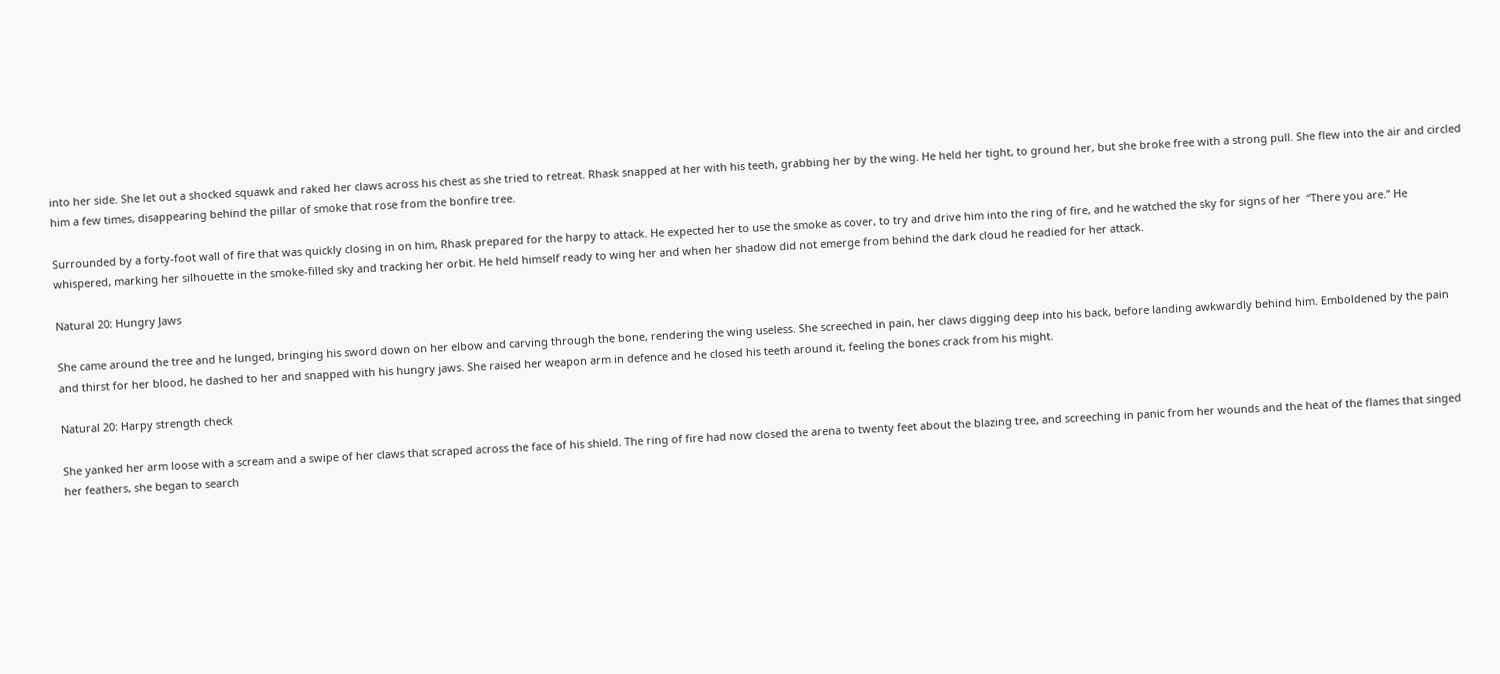into her side. She let out a shocked squawk and raked her claws across his chest as she tried to retreat. Rhask snapped at her with his teeth, grabbing her by the wing. He held her tight, to ground her, but she broke free with a strong pull. She flew into the air and circled him a few times, disappearing behind the pillar of smoke that rose from the bonfire tree.

Surrounded by a forty-foot wall of fire that was quickly closing in on him, Rhask prepared for the harpy to attack. He expected her to use the smoke as cover, to try and drive him into the ring of fire, and he watched the sky for signs of her  “There you are.” He whispered, marking her silhouette in the smoke-filled sky and tracking her orbit. He held himself ready to wing her and when her shadow did not emerge from behind the dark cloud he readied for her attack.

Natural 20: Hungry Jaws

She came around the tree and he lunged, bringing his sword down on her elbow and carving through the bone, rendering the wing useless. She screeched in pain, her claws digging deep into his back, before landing awkwardly behind him. Emboldened by the pain and thirst for her blood, he dashed to her and snapped with his hungry jaws. She raised her weapon arm in defence and he closed his teeth around it, feeling the bones crack from his might.

Natural 20: Harpy strength check

She yanked her arm loose with a scream and a swipe of her claws that scraped across the face of his shield. The ring of fire had now closed the arena to twenty feet about the blazing tree, and screeching in panic from her wounds and the heat of the flames that singed her feathers, she began to search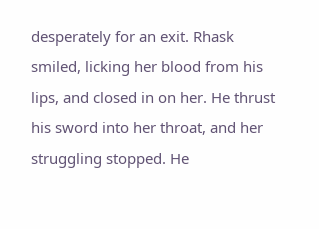desperately for an exit. Rhask smiled, licking her blood from his lips, and closed in on her. He thrust his sword into her throat, and her struggling stopped. He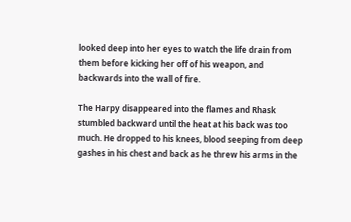looked deep into her eyes to watch the life drain from them before kicking her off of his weapon, and backwards into the wall of fire.

The Harpy disappeared into the flames and Rhask stumbled backward until the heat at his back was too much. He dropped to his knees, blood seeping from deep gashes in his chest and back as he threw his arms in the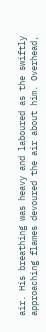air. His breathing was heavy and laboured as the swiftly approaching flames devoured the air about him. Overhead,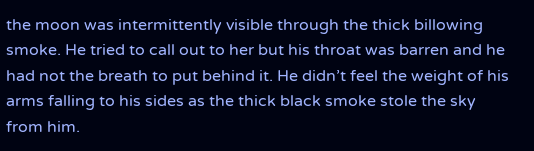the moon was intermittently visible through the thick billowing smoke. He tried to call out to her but his throat was barren and he had not the breath to put behind it. He didn’t feel the weight of his arms falling to his sides as the thick black smoke stole the sky from him.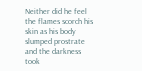Neither did he feel the flames scorch his skin as his body slumped prostrate and the darkness took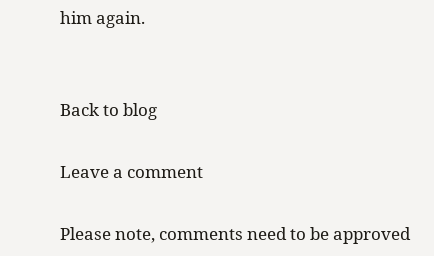him again.


Back to blog

Leave a comment

Please note, comments need to be approved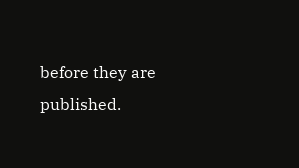before they are published.